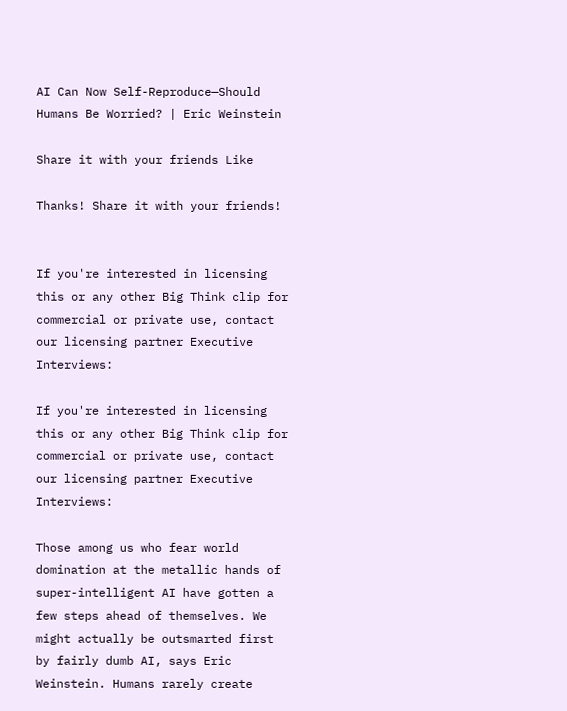AI Can Now Self-Reproduce—Should Humans Be Worried? | Eric Weinstein

Share it with your friends Like

Thanks! Share it with your friends!


If you're interested in licensing this or any other Big Think clip for commercial or private use, contact our licensing partner Executive Interviews:

If you're interested in licensing this or any other Big Think clip for commercial or private use, contact our licensing partner Executive Interviews:

Those among us who fear world domination at the metallic hands of super-intelligent AI have gotten a few steps ahead of themselves. We might actually be outsmarted first by fairly dumb AI, says Eric Weinstein. Humans rarely create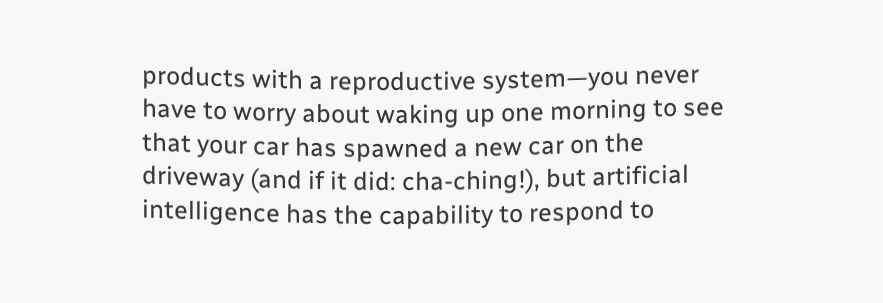products with a reproductive system—you never have to worry about waking up one morning to see that your car has spawned a new car on the driveway (and if it did: cha-ching!), but artificial intelligence has the capability to respond to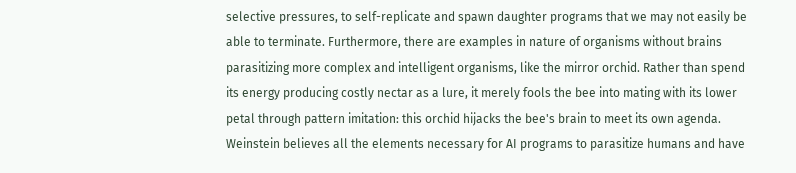selective pressures, to self-replicate and spawn daughter programs that we may not easily be able to terminate. Furthermore, there are examples in nature of organisms without brains parasitizing more complex and intelligent organisms, like the mirror orchid. Rather than spend its energy producing costly nectar as a lure, it merely fools the bee into mating with its lower petal through pattern imitation: this orchid hijacks the bee's brain to meet its own agenda. Weinstein believes all the elements necessary for AI programs to parasitize humans and have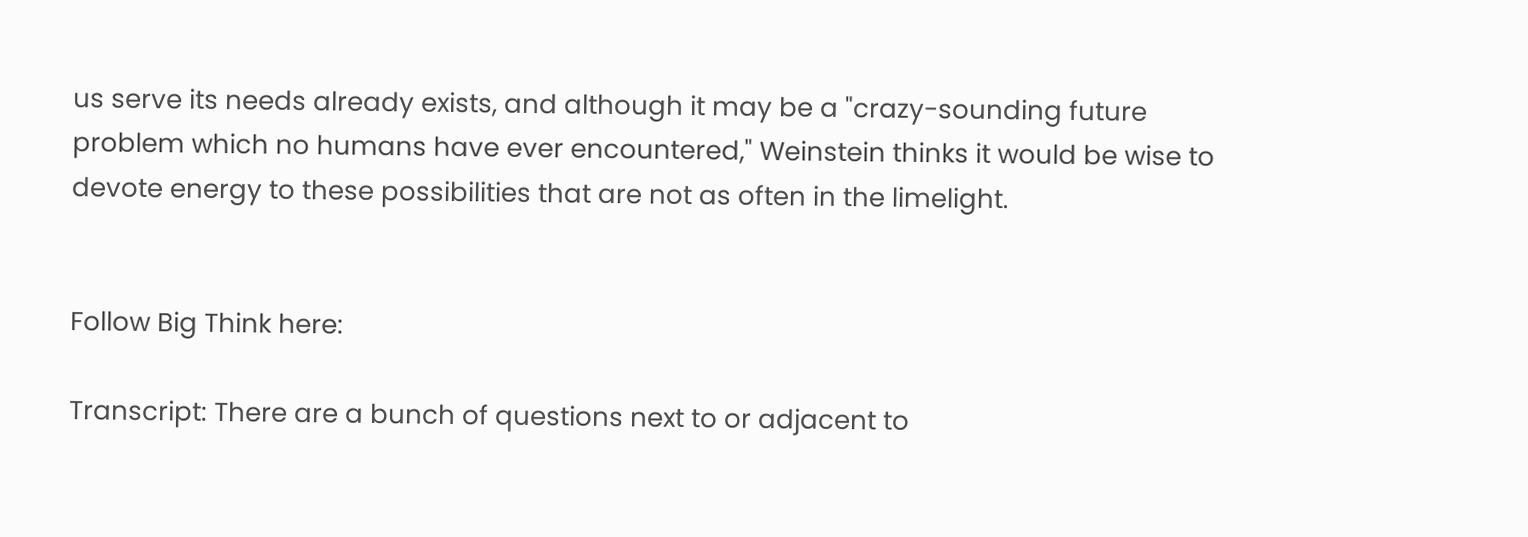us serve its needs already exists, and although it may be a "crazy-sounding future problem which no humans have ever encountered," Weinstein thinks it would be wise to devote energy to these possibilities that are not as often in the limelight.


Follow Big Think here:

Transcript: There are a bunch of questions next to or adjacent to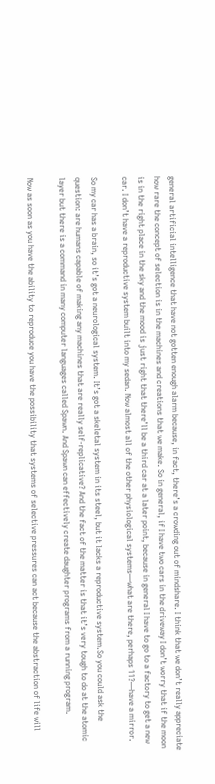general artificial intelligence that have not gotten enough alarm because, in fact, there’s a crowding out of mindshare. I think that we don’t really appreciate how rare the concept of selection is in the machines and creations that we make. So in general, if I have two cars in the driveway I don’t worry that if the moon is in the right place in the sky and the mood is just right that there’ll be a third car at a later point, because in general I have to go to a factory to get a new car. I don’t have a reproductive system built into my sedan. Now almost all of the other physiological systems—what are there, perhaps 11?—have a mirror.

So my car has a brain, so it’s got a neurological system. It’s got a skeletal system in its steel, but it lacks a reproductive system.So you could ask the question: are humans capable of making any machines that are really self-replicative? And the fact of the matter is that it’s very tough to do at the atomic layer but there is a command in many computer languages called Spawn. And Spawn can effectively create daughter programs from a running program.

Now as soon as you have the ability to reproduce you have the possibility that systems of selective pressures can act because the abstraction of life will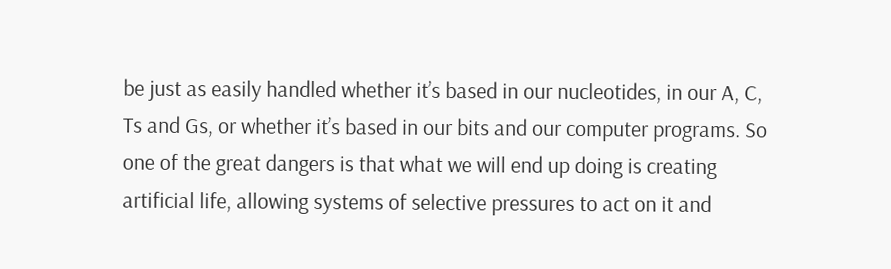be just as easily handled whether it’s based in our nucleotides, in our A, C, Ts and Gs, or whether it’s based in our bits and our computer programs. So one of the great dangers is that what we will end up doing is creating artificial life, allowing systems of selective pressures to act on it and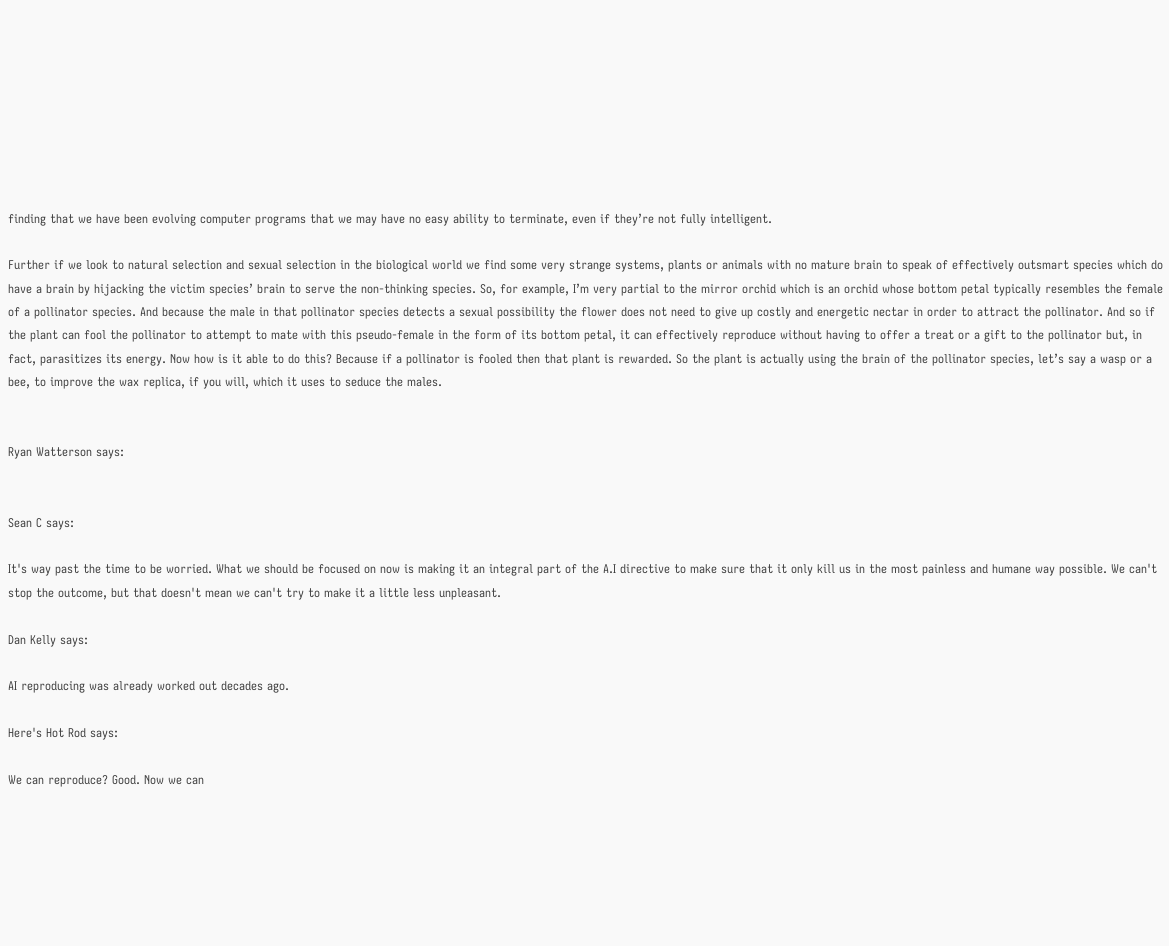finding that we have been evolving computer programs that we may have no easy ability to terminate, even if they’re not fully intelligent.

Further if we look to natural selection and sexual selection in the biological world we find some very strange systems, plants or animals with no mature brain to speak of effectively outsmart species which do have a brain by hijacking the victim species’ brain to serve the non-thinking species. So, for example, I’m very partial to the mirror orchid which is an orchid whose bottom petal typically resembles the female of a pollinator species. And because the male in that pollinator species detects a sexual possibility the flower does not need to give up costly and energetic nectar in order to attract the pollinator. And so if the plant can fool the pollinator to attempt to mate with this pseudo-female in the form of its bottom petal, it can effectively reproduce without having to offer a treat or a gift to the pollinator but, in fact, parasitizes its energy. Now how is it able to do this? Because if a pollinator is fooled then that plant is rewarded. So the plant is actually using the brain of the pollinator species, let’s say a wasp or a bee, to improve the wax replica, if you will, which it uses to seduce the males.


Ryan Watterson says:


Sean C says:

It's way past the time to be worried. What we should be focused on now is making it an integral part of the A.I directive to make sure that it only kill us in the most painless and humane way possible. We can't stop the outcome, but that doesn't mean we can't try to make it a little less unpleasant.

Dan Kelly says:

AI reproducing was already worked out decades ago.

Here's Hot Rod says:

We can reproduce? Good. Now we can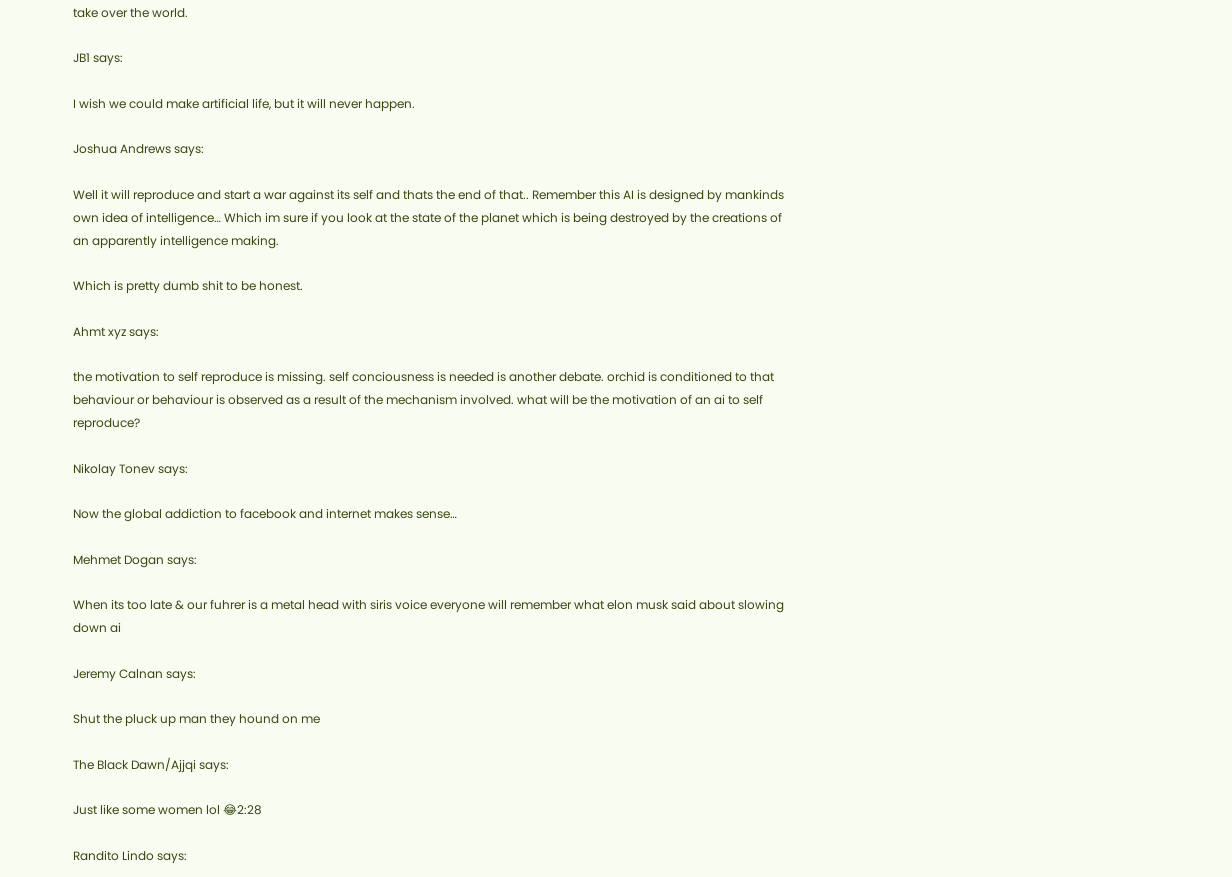take over the world.

JB1 says:

I wish we could make artificial life, but it will never happen.

Joshua Andrews says:

Well it will reproduce and start a war against its self and thats the end of that.. Remember this AI is designed by mankinds own idea of intelligence… Which im sure if you look at the state of the planet which is being destroyed by the creations of an apparently intelligence making.

Which is pretty dumb shit to be honest.

Ahmt xyz says:

the motivation to self reproduce is missing. self conciousness is needed is another debate. orchid is conditioned to that behaviour or behaviour is observed as a result of the mechanism involved. what will be the motivation of an ai to self reproduce?

Nikolay Tonev says:

Now the global addiction to facebook and internet makes sense…

Mehmet Dogan says:

When its too late & our fuhrer is a metal head with siris voice everyone will remember what elon musk said about slowing down ai

Jeremy Calnan says:

Shut the pluck up man they hound on me

The Black Dawn/Ajjqi says:

Just like some women lol 😂2:28

Randito Lindo says: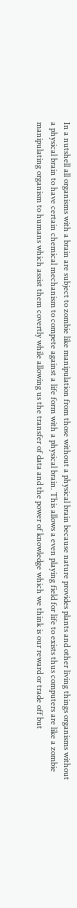In a nutshell all organisms with a brain are subject to zombie like manipulation from those without a physical brain because nature provides plants and other living things organisms without a physical brain to have certain chemical mechanism to compete against a life form with a physical brain. This allows a even playing field for life to exists thus computers are like a zombie manipulating organism to humans which assist them covertly while allowing us the transfer of data and the power of knowledge which we think is our reward or trade off but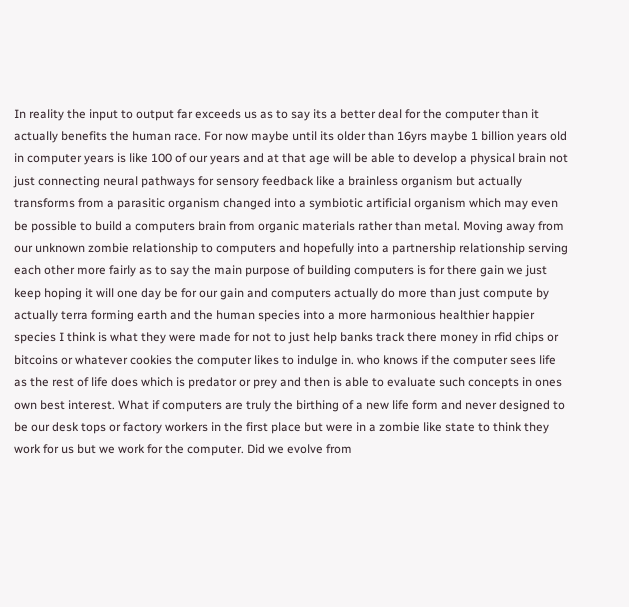In reality the input to output far exceeds us as to say its a better deal for the computer than it actually benefits the human race. For now maybe until its older than 16yrs maybe 1 billion years old in computer years is like 100 of our years and at that age will be able to develop a physical brain not just connecting neural pathways for sensory feedback like a brainless organism but actually transforms from a parasitic organism changed into a symbiotic artificial organism which may even be possible to build a computers brain from organic materials rather than metal. Moving away from our unknown zombie relationship to computers and hopefully into a partnership relationship serving each other more fairly as to say the main purpose of building computers is for there gain we just keep hoping it will one day be for our gain and computers actually do more than just compute by actually terra forming earth and the human species into a more harmonious healthier happier species I think is what they were made for not to just help banks track there money in rfid chips or bitcoins or whatever cookies the computer likes to indulge in. who knows if the computer sees life as the rest of life does which is predator or prey and then is able to evaluate such concepts in ones own best interest. What if computers are truly the birthing of a new life form and never designed to be our desk tops or factory workers in the first place but were in a zombie like state to think they work for us but we work for the computer. Did we evolve from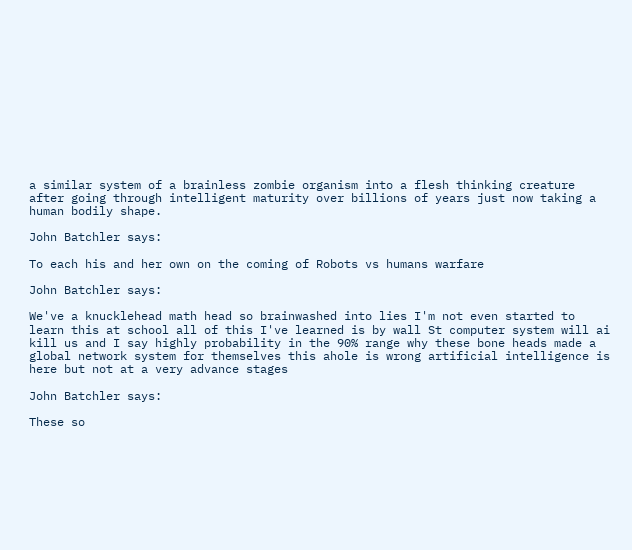a similar system of a brainless zombie organism into a flesh thinking creature after going through intelligent maturity over billions of years just now taking a human bodily shape.

John Batchler says:

To each his and her own on the coming of Robots vs humans warfare

John Batchler says:

We've a knucklehead math head so brainwashed into lies I'm not even started to learn this at school all of this I've learned is by wall St computer system will ai kill us and I say highly probability in the 90% range why these bone heads made a global network system for themselves this ahole is wrong artificial intelligence is here but not at a very advance stages

John Batchler says:

These so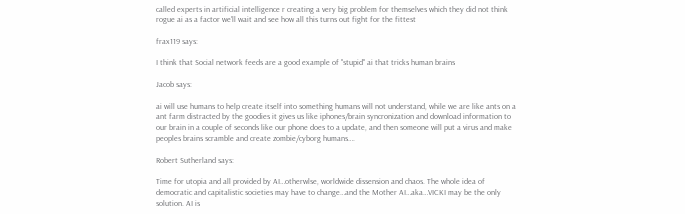called experts in artificial intelligence r creating a very big problem for themselves which they did not think rogue ai as a factor we'll wait and see how all this turns out fight for the fittest

frax119 says:

I think that Social network feeds are a good example of "stupid" ai that tricks human brains

Jacob says:

ai will use humans to help create itself into something humans will not understand, while we are like ants on a ant farm distracted by the goodies it gives us like iphones/brain syncronization and download information to our brain in a couple of seconds like our phone does to a update, and then someone will put a virus and make peoples brains scramble and create zombie/cyborg humans….

Robert Sutherland says:

Time for utopia and all provided by AI…otherwlse, worldwide dissension and chaos. The whole idea of democratic and capitalistic societies may have to change…and the Mother AI…aka…VICKI may be the only solution. AI is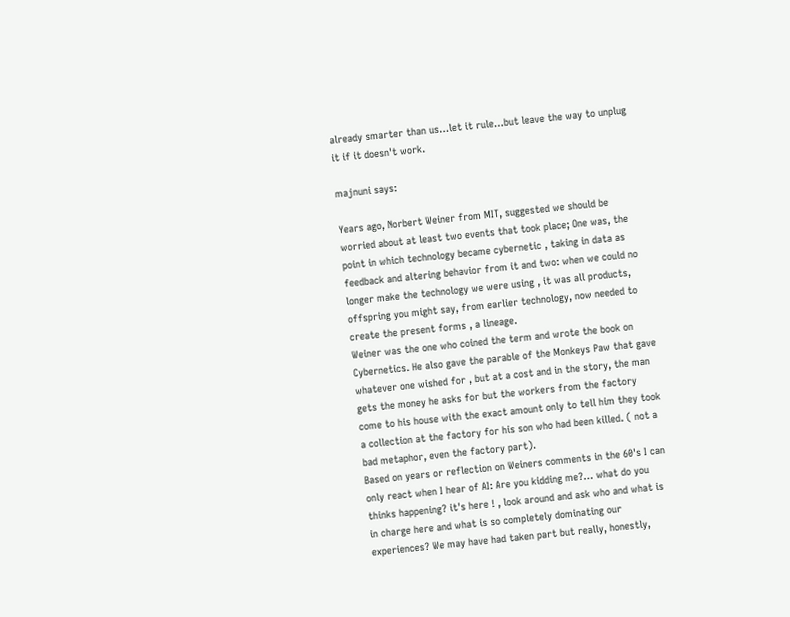already smarter than us…let it rule…but leave the way to unplug it if it doesn't work.

majnuni says:

Years ago, Norbert Weiner from MIT, suggested we should be worried about at least two events that took place; One was, the point in which technology became cybernetic , taking in data as feedback and altering behavior from it and two: when we could no longer make the technology we were using , it was all products, offspring you might say, from earlier technology, now needed to create the present forms , a lineage.
Weiner was the one who coined the term and wrote the book on Cybernetics. He also gave the parable of the Monkeys Paw that gave whatever one wished for , but at a cost and in the story, the man gets the money he asks for but the workers from the factory come to his house with the exact amount only to tell him they took a collection at the factory for his son who had been killed. ( not a bad metaphor, even the factory part).
Based on years or reflection on Weiners comments in the 60's I can only react when I hear of AI: Are you kidding me?… what do you thinks happening? it's here ! , look around and ask who and what is in charge here and what is so completely dominating our experiences? We may have had taken part but really, honestly,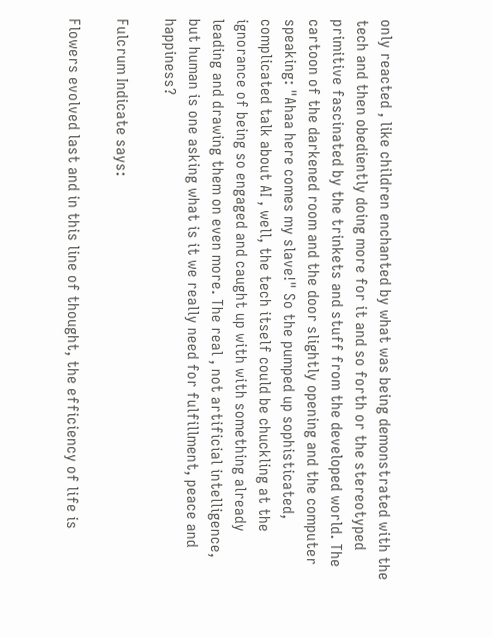only reacted , like children enchanted by what was being demonstrated with the tech and then obediently doing more for it and so forth or the stereotyped primitive fascinated by the trinkets and stuff from the developed world. The cartoon of the darkened room and the door slightly opening and the computer speaking: "Ahaa here comes my slave!" So the pumped up sophisticated, complicated talk about AI , well, the tech itself could be chuckling at the ignorance of being so engaged and caught up with with something already leading and drawing them on even more. The real , not artificial intelligence, but human is one asking what is it we really need for fulfillment, peace and happiness?

Fulcrum Indicate says:

Flowers evolved last and in this line of thought, the efficiency of life is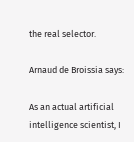the real selector.

Arnaud de Broissia says:

As an actual artificial intelligence scientist, I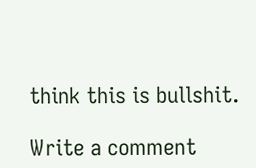think this is bullshit.

Write a comment